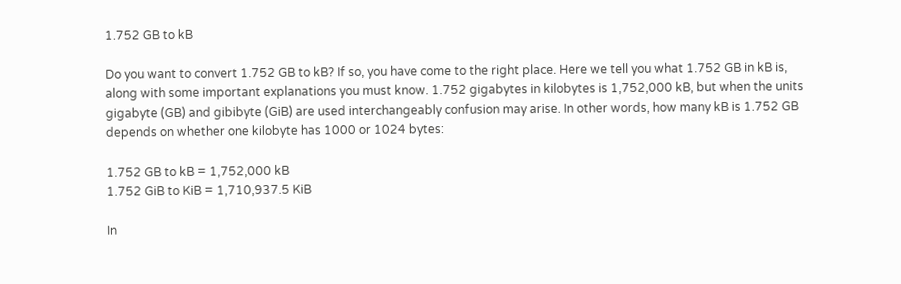1.752 GB to kB

Do you want to convert 1.752 GB to kB? If so, you have come to the right place. Here we tell you what 1.752 GB in kB is, along with some important explanations you must know. 1.752 gigabytes in kilobytes is 1,752,000 kB, but when the units gigabyte (GB) and gibibyte (GiB) are used interchangeably confusion may arise. In other words, how many kB is 1.752 GB depends on whether one kilobyte has 1000 or 1024 bytes:

1.752 GB to kB = 1,752,000 kB
1.752 GiB to KiB = 1,710,937.5 KiB

In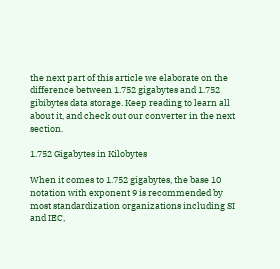the next part of this article we elaborate on the difference between 1.752 gigabytes and 1.752 gibibytes data storage. Keep reading to learn all about it, and check out our converter in the next section.

1.752 Gigabytes in Kilobytes

When it comes to 1.752 gigabytes, the base 10 notation with exponent 9 is recommended by most standardization organizations including SI and IEC,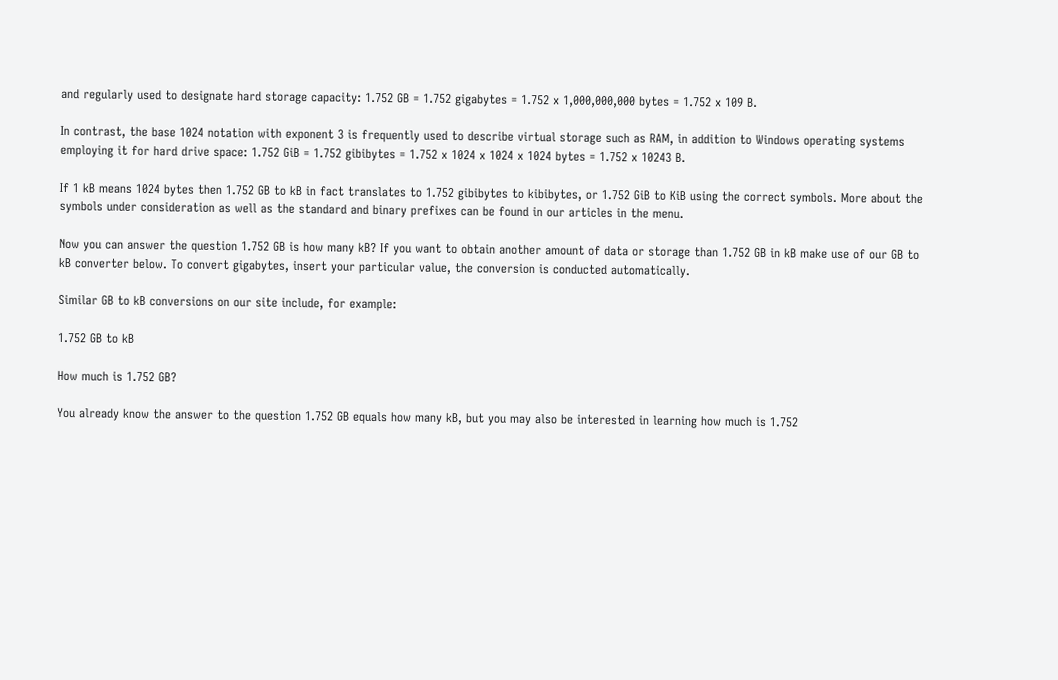and regularly used to designate hard storage capacity: 1.752 GB = 1.752 gigabytes = 1.752 x 1,000,000,000 bytes = 1.752 x 109 B.

In contrast, the base 1024 notation with exponent 3 is frequently used to describe virtual storage such as RAM, in addition to Windows operating systems employing it for hard drive space: 1.752 GiB = 1.752 gibibytes = 1.752 x 1024 x 1024 x 1024 bytes = 1.752 x 10243 B.

If 1 kB means 1024 bytes then 1.752 GB to kB in fact translates to 1.752 gibibytes to kibibytes, or 1.752 GiB to KiB using the correct symbols. More about the symbols under consideration as well as the standard and binary prefixes can be found in our articles in the menu.

Now you can answer the question 1.752 GB is how many kB? If you want to obtain another amount of data or storage than 1.752 GB in kB make use of our GB to kB converter below. To convert gigabytes, insert your particular value, the conversion is conducted automatically.

Similar GB to kB conversions on our site include, for example:

1.752 GB to kB

How much is 1.752 GB?

You already know the answer to the question 1.752 GB equals how many kB, but you may also be interested in learning how much is 1.752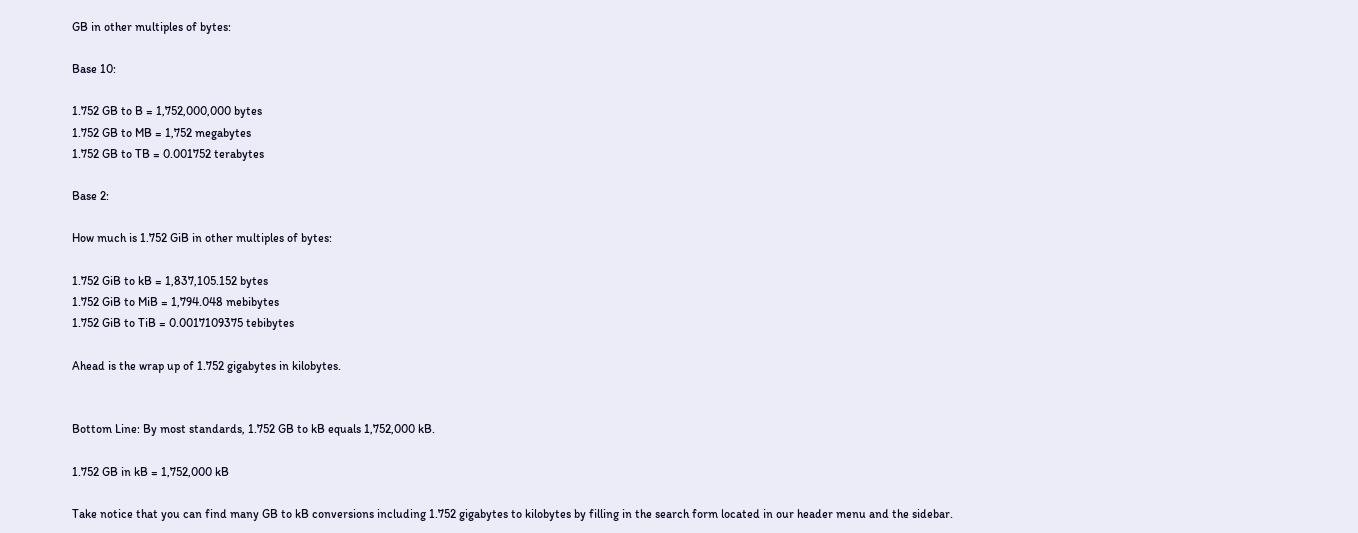GB in other multiples of bytes:

Base 10:

1.752 GB to B = 1,752,000,000 bytes
1.752 GB to MB = 1,752 megabytes
1.752 GB to TB = 0.001752 terabytes

Base 2:

How much is 1.752 GiB in other multiples of bytes:

1.752 GiB to kB = 1,837,105.152 bytes
1.752 GiB to MiB = 1,794.048 mebibytes
1.752 GiB to TiB = 0.0017109375 tebibytes

Ahead is the wrap up of 1.752 gigabytes in kilobytes.


Bottom Line: By most standards, 1.752 GB to kB equals 1,752,000 kB.

1.752 GB in kB = 1,752,000 kB

Take notice that you can find many GB to kB conversions including 1.752 gigabytes to kilobytes by filling in the search form located in our header menu and the sidebar.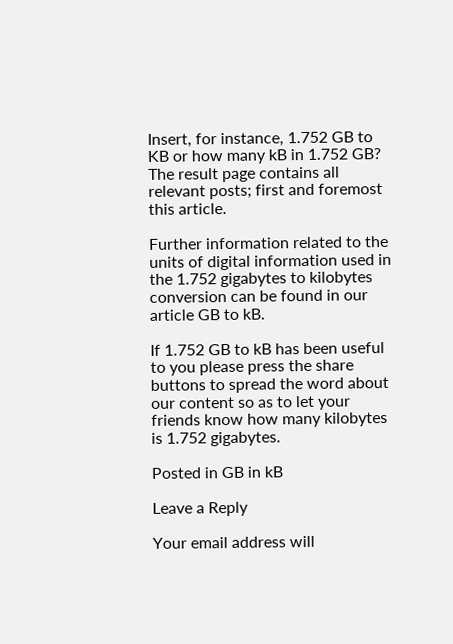Insert, for instance, 1.752 GB to KB or how many kB in 1.752 GB? The result page contains all relevant posts; first and foremost this article.

Further information related to the units of digital information used in the 1.752 gigabytes to kilobytes conversion can be found in our article GB to kB.

If 1.752 GB to kB has been useful to you please press the share buttons to spread the word about our content so as to let your friends know how many kilobytes is 1.752 gigabytes.

Posted in GB in kB

Leave a Reply

Your email address will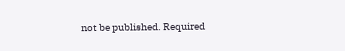not be published. Required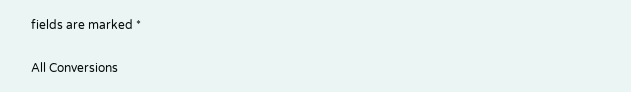fields are marked *


All Conversions